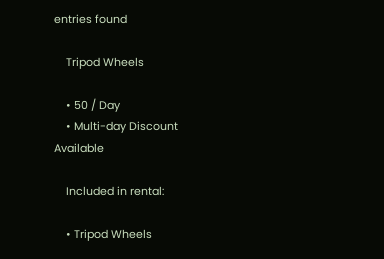entries found

    Tripod Wheels

    • 50 / Day
    • Multi-day Discount Available

    Included in rental:

    • Tripod Wheels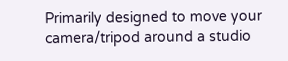Primarily designed to move your camera/tripod around a studio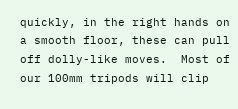quickly, in the right hands on a smooth floor, these can pull off dolly-like moves.  Most of our 100mm tripods will clip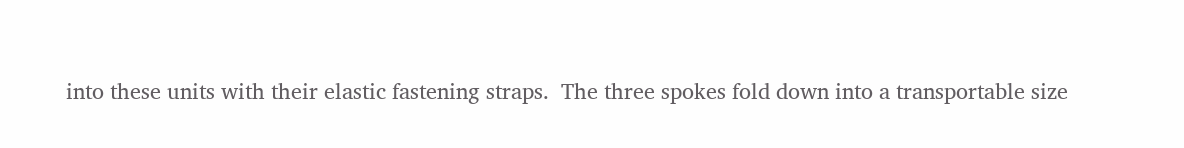into these units with their elastic fastening straps.  The three spokes fold down into a transportable size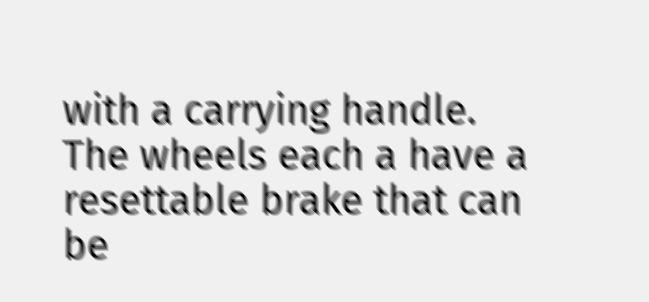with a carrying handle.  The wheels each a have a resettable brake that can be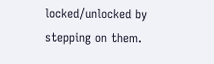locked/unlocked by stepping on them.